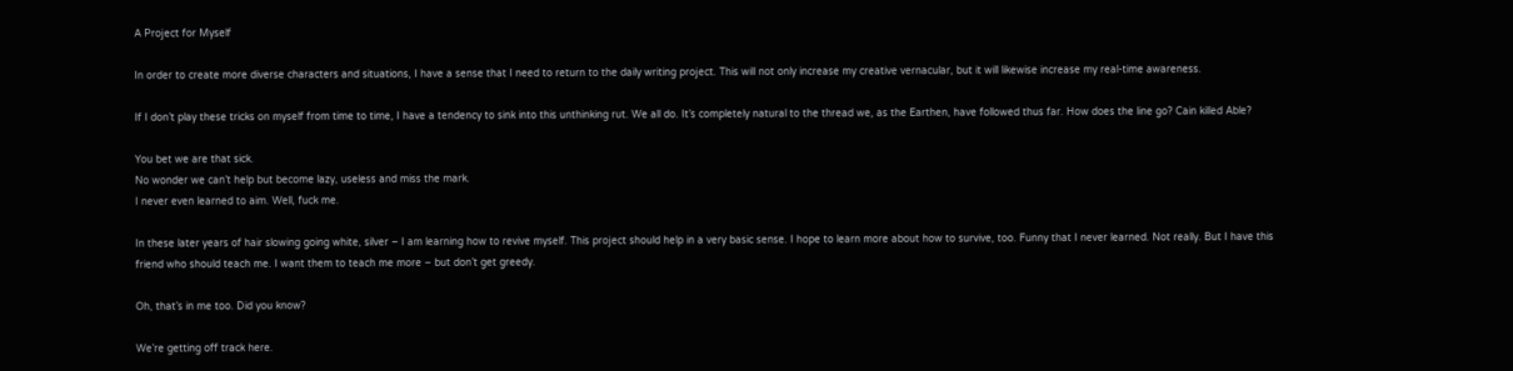A Project for Myself

In order to create more diverse characters and situations, I have a sense that I need to return to the daily writing project. This will not only increase my creative vernacular, but it will likewise increase my real-time awareness.

If I don’t play these tricks on myself from time to time, I have a tendency to sink into this unthinking rut. We all do. It’s completely natural to the thread we, as the Earthen, have followed thus far. How does the line go? Cain killed Able?

You bet we are that sick.
No wonder we can’t help but become lazy, useless and miss the mark.
I never even learned to aim. Well, fuck me.

In these later years of hair slowing going white, silver – I am learning how to revive myself. This project should help in a very basic sense. I hope to learn more about how to survive, too. Funny that I never learned. Not really. But I have this friend who should teach me. I want them to teach me more – but don’t get greedy.

Oh, that’s in me too. Did you know?

We’re getting off track here.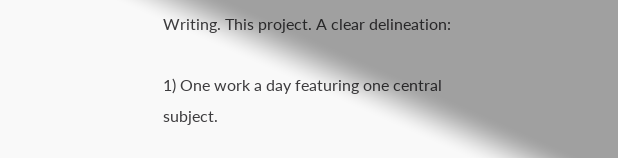Writing. This project. A clear delineation:

1) One work a day featuring one central subject.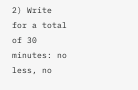2) Write for a total of 30 minutes: no less, no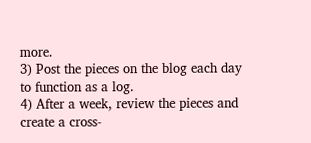more.
3) Post the pieces on the blog each day to function as a log.
4) After a week, review the pieces and create a cross-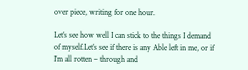over piece, writing for one hour.

Let’s see how well I can stick to the things I demand of myself.Let’s see if there is any Able left in me, or if I’m all rotten – through and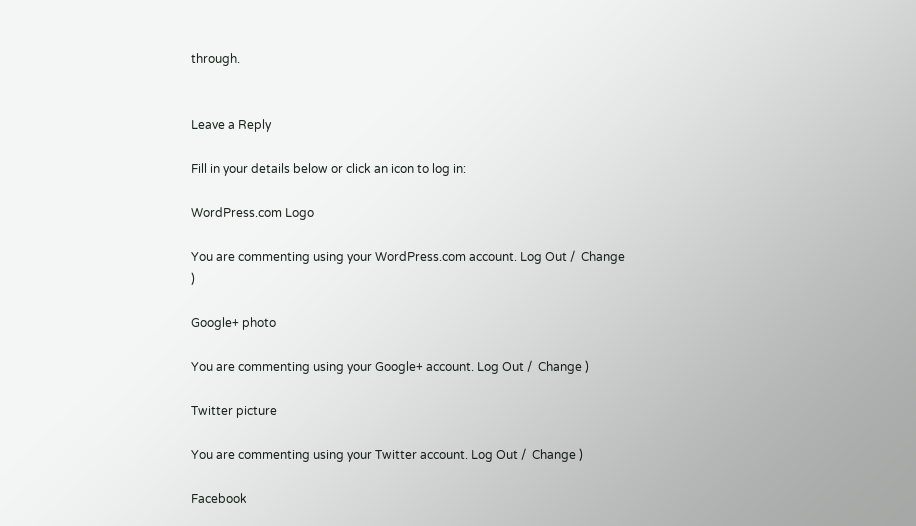through.


Leave a Reply

Fill in your details below or click an icon to log in:

WordPress.com Logo

You are commenting using your WordPress.com account. Log Out /  Change )

Google+ photo

You are commenting using your Google+ account. Log Out /  Change )

Twitter picture

You are commenting using your Twitter account. Log Out /  Change )

Facebook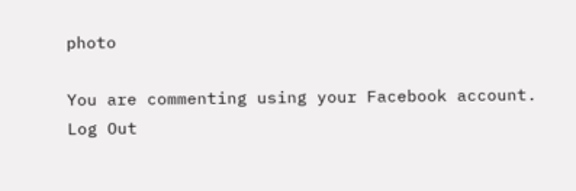photo

You are commenting using your Facebook account. Log Out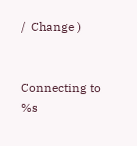/  Change )


Connecting to %s